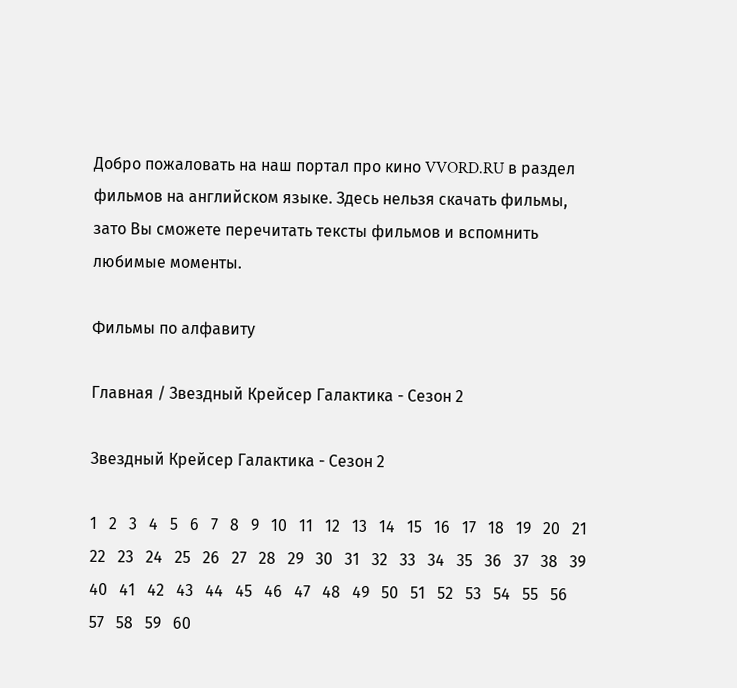Добро пожаловать на наш портал про кино VVORD.RU в раздел фильмов на английском языке. Здесь нельзя скачать фильмы, зато Вы сможете перечитать тексты фильмов и вспомнить любимые моменты.

Фильмы по алфавиту

Главная / Звездный Крейсер Галактика - Сезон 2

Звездный Крейсер Галактика - Сезон 2

1   2   3   4   5   6   7   8   9   10   11   12   13   14   15   16   17   18   19   20   21   22   23   24   25   26   27   28   29   30   31   32   33   34   35   36   37   38   39   40   41   42   43   44   45   46   47   48   49   50   51   52   53   54   55   56   57   58   59   60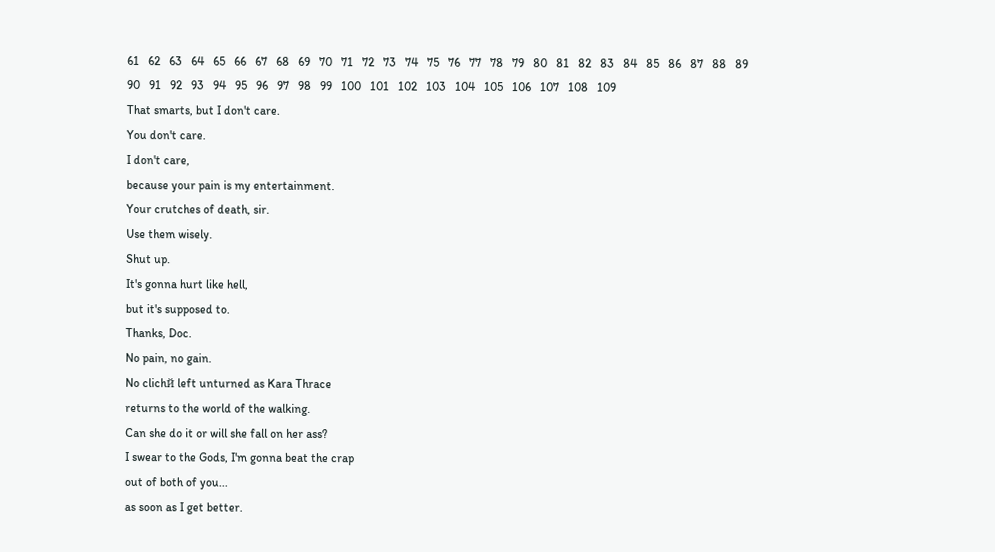61   62   63   64   65   66   67   68   69   70   71   72   73   74   75   76   77   78   79   80   81   82   83   84   85   86   87   88   89   90   91   92   93   94   95   96   97   98   99   100   101   102   103   104   105   106   107   108   109
That smarts, but I don't care.
You don't care.
I don't care,
because your pain is my entertainment.
Your crutches of death, sir.
Use them wisely.
Shut up.
It's gonna hurt like hell,
but it's supposed to.
Thanks, Doc.
No pain, no gain.
No clichй left unturned as Kara Thrace
returns to the world of the walking.
Can she do it or will she fall on her ass?
I swear to the Gods, I'm gonna beat the crap
out of both of you...
as soon as I get better.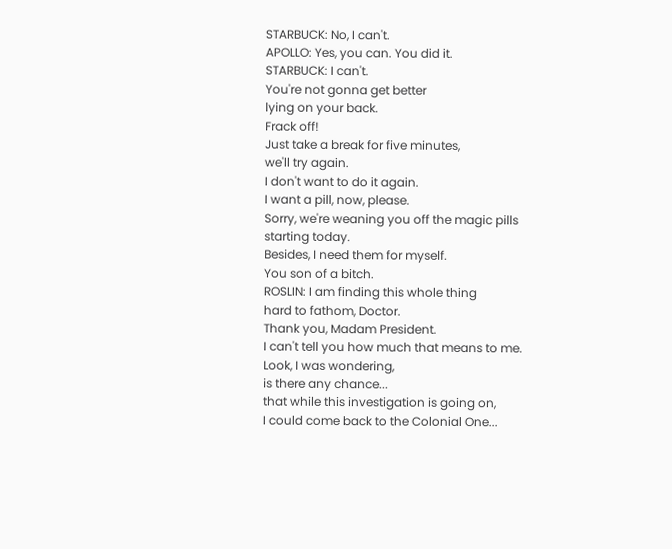STARBUCK: No, I can't.
APOLLO: Yes, you can. You did it.
STARBUCK: I can't.
You're not gonna get better
lying on your back.
Frack off!
Just take a break for five minutes,
we'll try again.
I don't want to do it again.
I want a pill, now, please.
Sorry, we're weaning you off the magic pills
starting today.
Besides, I need them for myself.
You son of a bitch.
ROSLIN: I am finding this whole thing
hard to fathom, Doctor.
Thank you, Madam President.
I can't tell you how much that means to me.
Look, I was wondering,
is there any chance...
that while this investigation is going on,
I could come back to the Colonial One...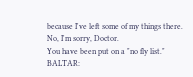because I've left some of my things there.
No, I'm sorry, Doctor.
You have been put on a "no fly list."
BALTAR: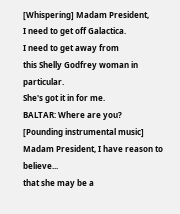[Whispering] Madam President,
I need to get off Galactica.
I need to get away from
this Shelly Godfrey woman in particular.
She's got it in for me.
BALTAR: Where are you?
[Pounding instrumental music]
Madam President, I have reason to believe...
that she may be a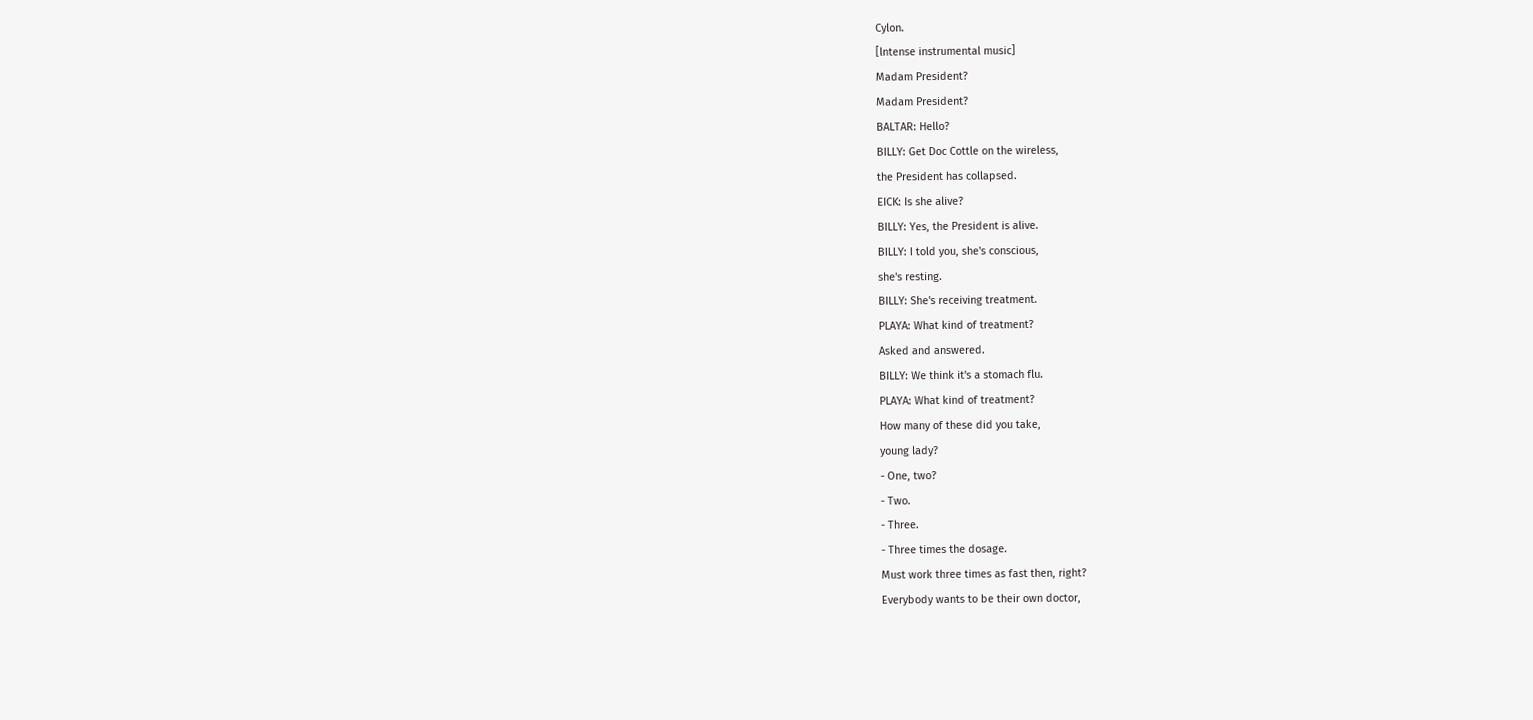Cylon.
[lntense instrumental music]
Madam President?
Madam President?
BALTAR: Hello?
BILLY: Get Doc Cottle on the wireless,
the President has collapsed.
EICK: Is she alive?
BILLY: Yes, the President is alive.
BILLY: I told you, she's conscious,
she's resting.
BILLY: She's receiving treatment.
PLAYA: What kind of treatment?
Asked and answered.
BILLY: We think it's a stomach flu.
PLAYA: What kind of treatment?
How many of these did you take,
young lady?
- One, two?
- Two.
- Three.
- Three times the dosage.
Must work three times as fast then, right?
Everybody wants to be their own doctor,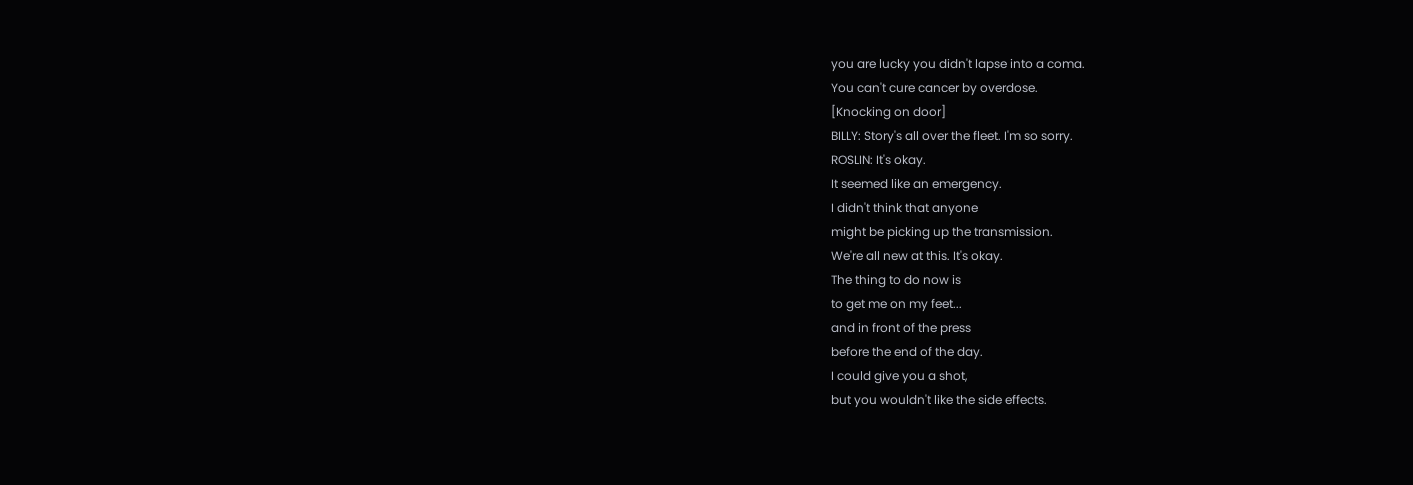you are lucky you didn't lapse into a coma.
You can't cure cancer by overdose.
[Knocking on door]
BILLY: Story's all over the fleet. I'm so sorry.
ROSLIN: It's okay.
It seemed like an emergency.
I didn't think that anyone
might be picking up the transmission.
We're all new at this. It's okay.
The thing to do now is
to get me on my feet...
and in front of the press
before the end of the day.
I could give you a shot,
but you wouldn't like the side effects.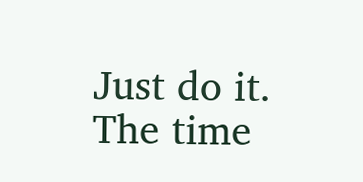Just do it.
The time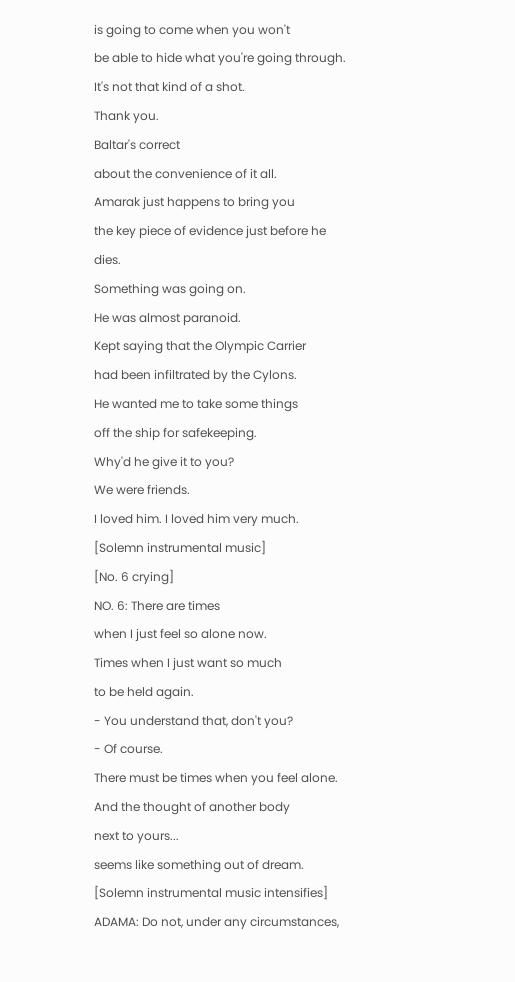is going to come when you won't
be able to hide what you're going through.
It's not that kind of a shot.
Thank you.
Baltar's correct
about the convenience of it all.
Amarak just happens to bring you
the key piece of evidence just before he dies.
Something was going on.
He was almost paranoid.
Kept saying that the Olympic Carrier
had been infiltrated by the Cylons.
He wanted me to take some things
off the ship for safekeeping.
Why'd he give it to you?
We were friends.
I loved him. I loved him very much.
[Solemn instrumental music]
[No. 6 crying]
NO. 6: There are times
when I just feel so alone now.
Times when I just want so much
to be held again.
- You understand that, don't you?
- Of course.
There must be times when you feel alone.
And the thought of another body
next to yours...
seems like something out of dream.
[Solemn instrumental music intensifies]
ADAMA: Do not, under any circumstances,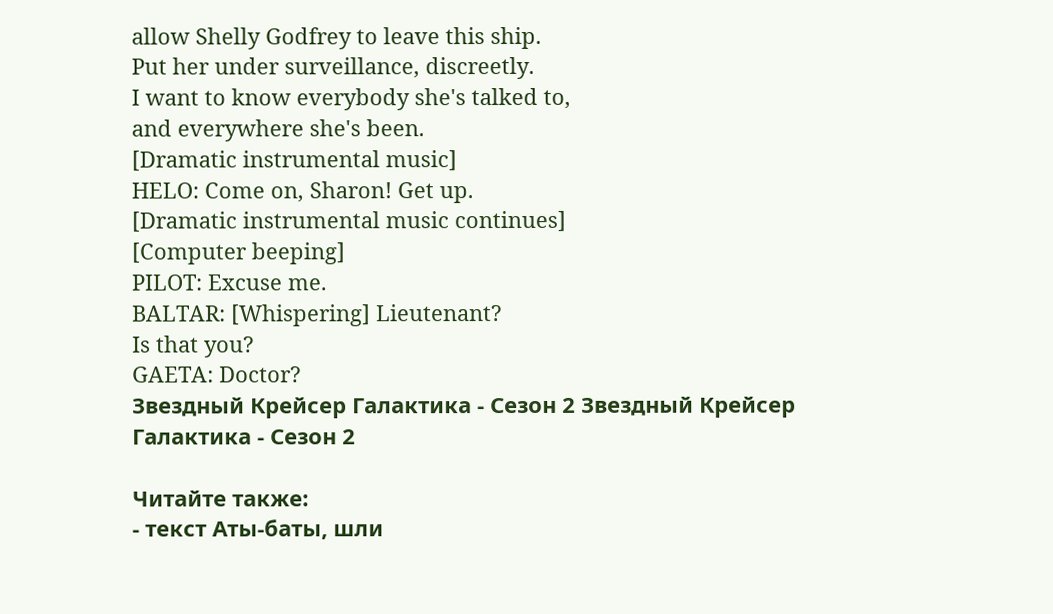allow Shelly Godfrey to leave this ship.
Put her under surveillance, discreetly.
I want to know everybody she's talked to,
and everywhere she's been.
[Dramatic instrumental music]
HELO: Come on, Sharon! Get up.
[Dramatic instrumental music continues]
[Computer beeping]
PILOT: Excuse me.
BALTAR: [Whispering] Lieutenant?
Is that you?
GAETA: Doctor?
Звездный Крейсер Галактика - Сезон 2 Звездный Крейсер Галактика - Сезон 2

Читайте также:
- текст Аты-баты, шли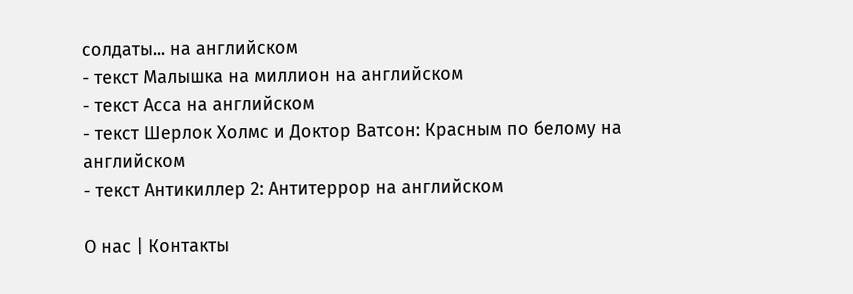солдаты... на английском
- текст Малышка на миллион на английском
- текст Асса на английском
- текст Шерлок Холмс и Доктор Ватсон: Красным по белому на английском
- текст Антикиллер 2: Антитеррор на английском

О нас | Контакты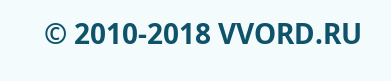© 2010-2018 VVORD.RU